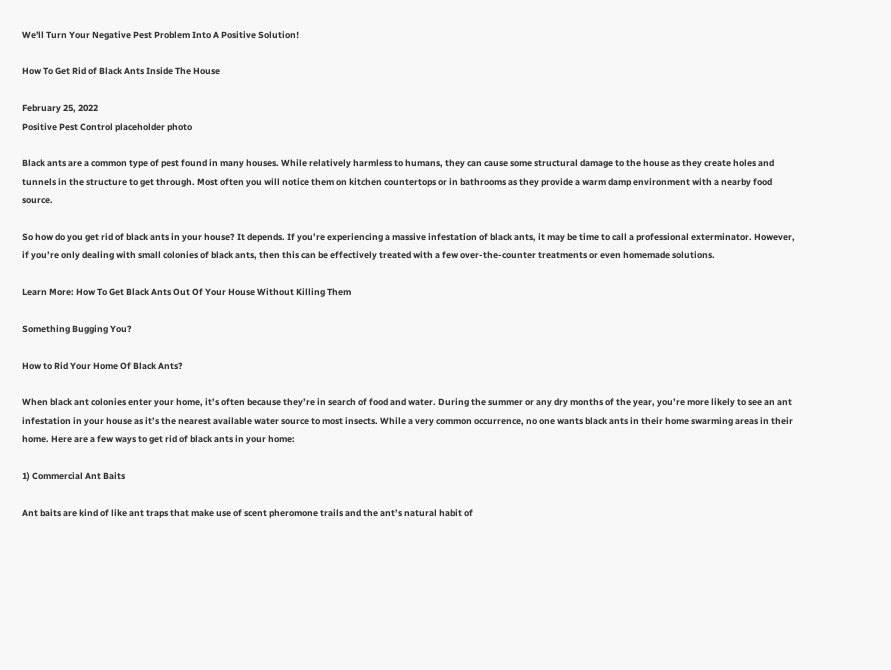We'll Turn Your Negative Pest Problem Into A Positive Solution!

How To Get Rid of Black Ants Inside The House

February 25, 2022
Positive Pest Control placeholder photo

Black ants are a common type of pest found in many houses. While relatively harmless to humans, they can cause some structural damage to the house as they create holes and tunnels in the structure to get through. Most often you will notice them on kitchen countertops or in bathrooms as they provide a warm damp environment with a nearby food source.

So how do you get rid of black ants in your house? It depends. If you’re experiencing a massive infestation of black ants, it may be time to call a professional exterminator. However, if you’re only dealing with small colonies of black ants, then this can be effectively treated with a few over-the-counter treatments or even homemade solutions.

Learn More: How To Get Black Ants Out Of Your House Without Killing Them

Something Bugging You?

How to Rid Your Home Of Black Ants?

When black ant colonies enter your home, it’s often because they’re in search of food and water. During the summer or any dry months of the year, you’re more likely to see an ant infestation in your house as it’s the nearest available water source to most insects. While a very common occurrence, no one wants black ants in their home swarming areas in their home. Here are a few ways to get rid of black ants in your home:

1) Commercial Ant Baits

Ant baits are kind of like ant traps that make use of scent pheromone trails and the ant’s natural habit of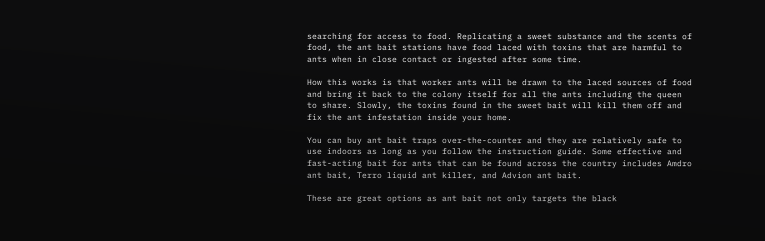searching for access to food. Replicating a sweet substance and the scents of food, the ant bait stations have food laced with toxins that are harmful to ants when in close contact or ingested after some time.

How this works is that worker ants will be drawn to the laced sources of food and bring it back to the colony itself for all the ants including the queen to share. Slowly, the toxins found in the sweet bait will kill them off and fix the ant infestation inside your home.

You can buy ant bait traps over-the-counter and they are relatively safe to use indoors as long as you follow the instruction guide. Some effective and fast-acting bait for ants that can be found across the country includes Amdro ant bait, Terro liquid ant killer, and Advion ant bait.

These are great options as ant bait not only targets the black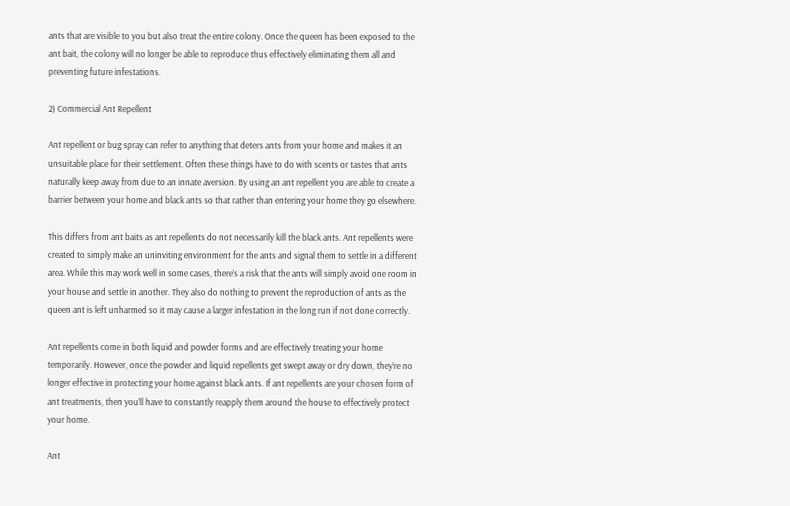ants that are visible to you but also treat the entire colony. Once the queen has been exposed to the ant bait, the colony will no longer be able to reproduce thus effectively eliminating them all and preventing future infestations.

2) Commercial Ant Repellent

Ant repellent or bug spray can refer to anything that deters ants from your home and makes it an unsuitable place for their settlement. Often these things have to do with scents or tastes that ants naturally keep away from due to an innate aversion. By using an ant repellent you are able to create a barrier between your home and black ants so that rather than entering your home they go elsewhere.

This differs from ant baits as ant repellents do not necessarily kill the black ants. Ant repellents were created to simply make an uninviting environment for the ants and signal them to settle in a different area. While this may work well in some cases, there’s a risk that the ants will simply avoid one room in your house and settle in another. They also do nothing to prevent the reproduction of ants as the queen ant is left unharmed so it may cause a larger infestation in the long run if not done correctly.

Ant repellents come in both liquid and powder forms and are effectively treating your home temporarily. However, once the powder and liquid repellents get swept away or dry down, they’re no longer effective in protecting your home against black ants. If ant repellents are your chosen form of ant treatments, then you’ll have to constantly reapply them around the house to effectively protect your home.

Ant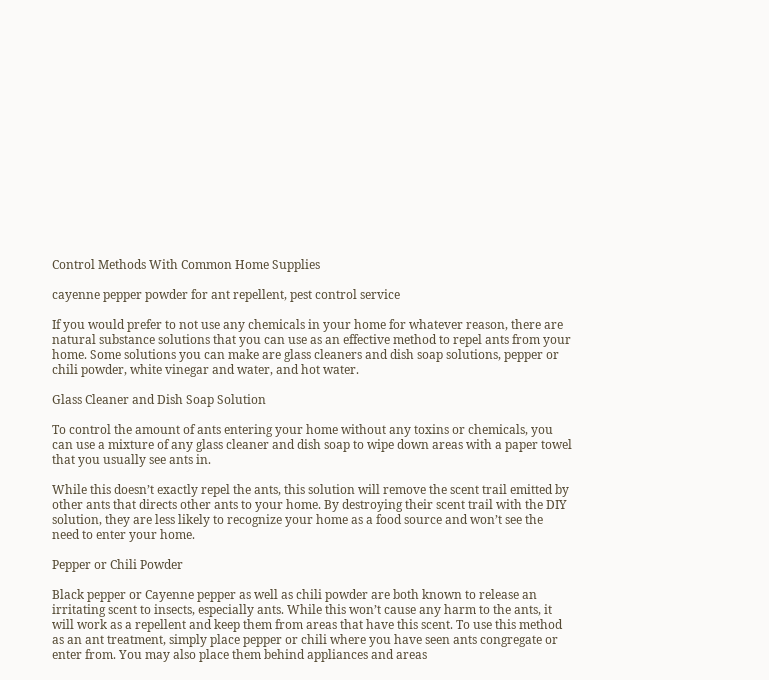Control Methods With Common Home Supplies

cayenne pepper powder for ant repellent, pest control service

If you would prefer to not use any chemicals in your home for whatever reason, there are natural substance solutions that you can use as an effective method to repel ants from your home. Some solutions you can make are glass cleaners and dish soap solutions, pepper or chili powder, white vinegar and water, and hot water.

Glass Cleaner and Dish Soap Solution

To control the amount of ants entering your home without any toxins or chemicals, you can use a mixture of any glass cleaner and dish soap to wipe down areas with a paper towel that you usually see ants in.

While this doesn’t exactly repel the ants, this solution will remove the scent trail emitted by other ants that directs other ants to your home. By destroying their scent trail with the DIY solution, they are less likely to recognize your home as a food source and won’t see the need to enter your home.

Pepper or Chili Powder

Black pepper or Cayenne pepper as well as chili powder are both known to release an irritating scent to insects, especially ants. While this won’t cause any harm to the ants, it will work as a repellent and keep them from areas that have this scent. To use this method as an ant treatment, simply place pepper or chili where you have seen ants congregate or enter from. You may also place them behind appliances and areas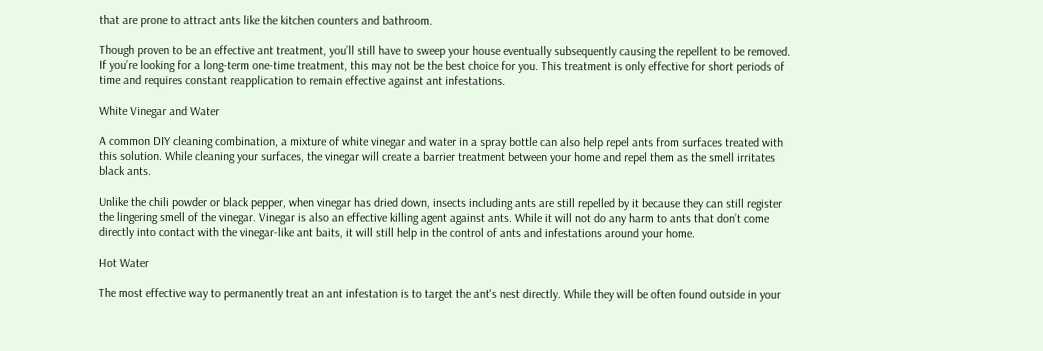that are prone to attract ants like the kitchen counters and bathroom.

Though proven to be an effective ant treatment, you’ll still have to sweep your house eventually subsequently causing the repellent to be removed. If you’re looking for a long-term one-time treatment, this may not be the best choice for you. This treatment is only effective for short periods of time and requires constant reapplication to remain effective against ant infestations.

White Vinegar and Water

A common DIY cleaning combination, a mixture of white vinegar and water in a spray bottle can also help repel ants from surfaces treated with this solution. While cleaning your surfaces, the vinegar will create a barrier treatment between your home and repel them as the smell irritates black ants.

Unlike the chili powder or black pepper, when vinegar has dried down, insects including ants are still repelled by it because they can still register the lingering smell of the vinegar. Vinegar is also an effective killing agent against ants. While it will not do any harm to ants that don’t come directly into contact with the vinegar-like ant baits, it will still help in the control of ants and infestations around your home.

Hot Water

The most effective way to permanently treat an ant infestation is to target the ant's nest directly. While they will be often found outside in your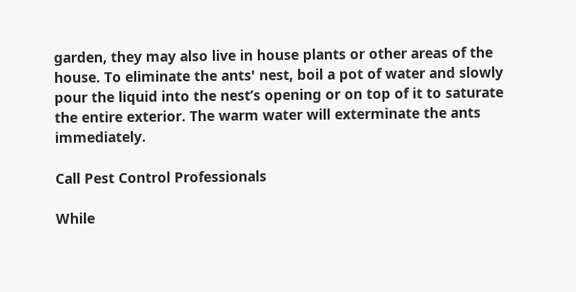garden, they may also live in house plants or other areas of the house. To eliminate the ants' nest, boil a pot of water and slowly pour the liquid into the nest’s opening or on top of it to saturate the entire exterior. The warm water will exterminate the ants immediately.

Call Pest Control Professionals

While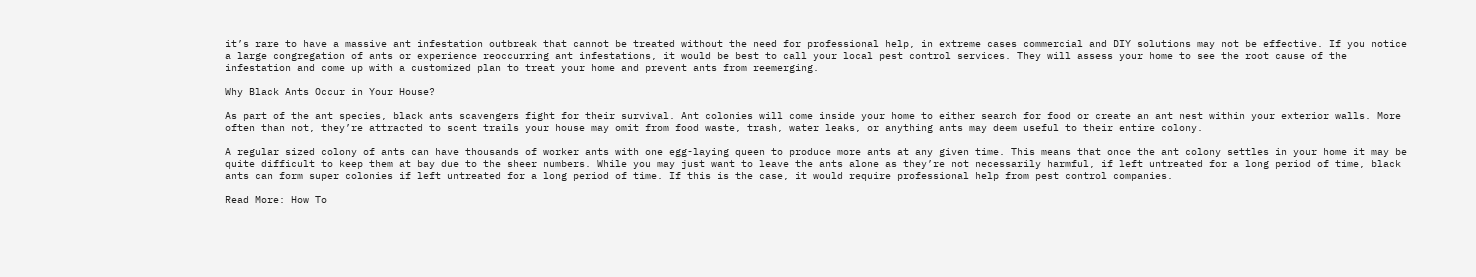it’s rare to have a massive ant infestation outbreak that cannot be treated without the need for professional help, in extreme cases commercial and DIY solutions may not be effective. If you notice a large congregation of ants or experience reoccurring ant infestations, it would be best to call your local pest control services. They will assess your home to see the root cause of the infestation and come up with a customized plan to treat your home and prevent ants from reemerging.

Why Black Ants Occur in Your House?

As part of the ant species, black ants scavengers fight for their survival. Ant colonies will come inside your home to either search for food or create an ant nest within your exterior walls. More often than not, they’re attracted to scent trails your house may omit from food waste, trash, water leaks, or anything ants may deem useful to their entire colony.

A regular sized colony of ants can have thousands of worker ants with one egg-laying queen to produce more ants at any given time. This means that once the ant colony settles in your home it may be quite difficult to keep them at bay due to the sheer numbers. While you may just want to leave the ants alone as they’re not necessarily harmful, if left untreated for a long period of time, black ants can form super colonies if left untreated for a long period of time. If this is the case, it would require professional help from pest control companies.

Read More: How To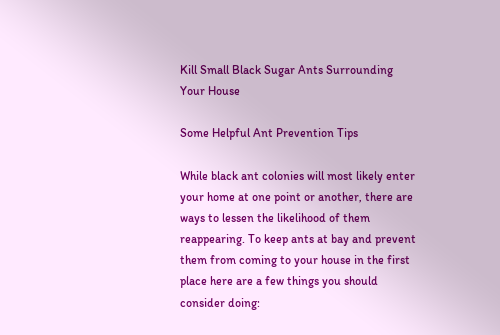Kill Small Black Sugar Ants Surrounding Your House

Some Helpful Ant Prevention Tips

While black ant colonies will most likely enter your home at one point or another, there are ways to lessen the likelihood of them reappearing. To keep ants at bay and prevent them from coming to your house in the first place here are a few things you should consider doing: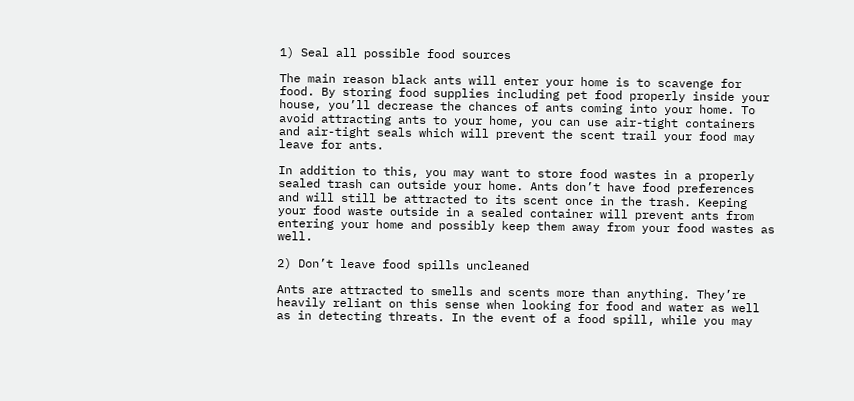1) Seal all possible food sources

The main reason black ants will enter your home is to scavenge for food. By storing food supplies including pet food properly inside your house, you’ll decrease the chances of ants coming into your home. To avoid attracting ants to your home, you can use air-tight containers and air-tight seals which will prevent the scent trail your food may leave for ants.

In addition to this, you may want to store food wastes in a properly sealed trash can outside your home. Ants don’t have food preferences and will still be attracted to its scent once in the trash. Keeping your food waste outside in a sealed container will prevent ants from entering your home and possibly keep them away from your food wastes as well.

2) Don’t leave food spills uncleaned

Ants are attracted to smells and scents more than anything. They’re heavily reliant on this sense when looking for food and water as well as in detecting threats. In the event of a food spill, while you may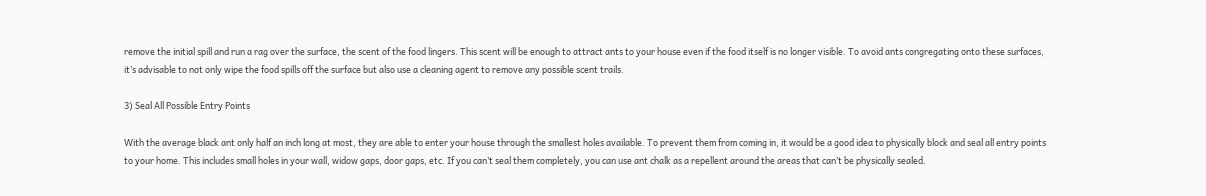remove the initial spill and run a rag over the surface, the scent of the food lingers. This scent will be enough to attract ants to your house even if the food itself is no longer visible. To avoid ants congregating onto these surfaces, it’s advisable to not only wipe the food spills off the surface but also use a cleaning agent to remove any possible scent trails.

3) Seal All Possible Entry Points

With the average black ant only half an inch long at most, they are able to enter your house through the smallest holes available. To prevent them from coming in, it would be a good idea to physically block and seal all entry points to your home. This includes small holes in your wall, widow gaps, door gaps, etc. If you can’t seal them completely, you can use ant chalk as a repellent around the areas that can’t be physically sealed.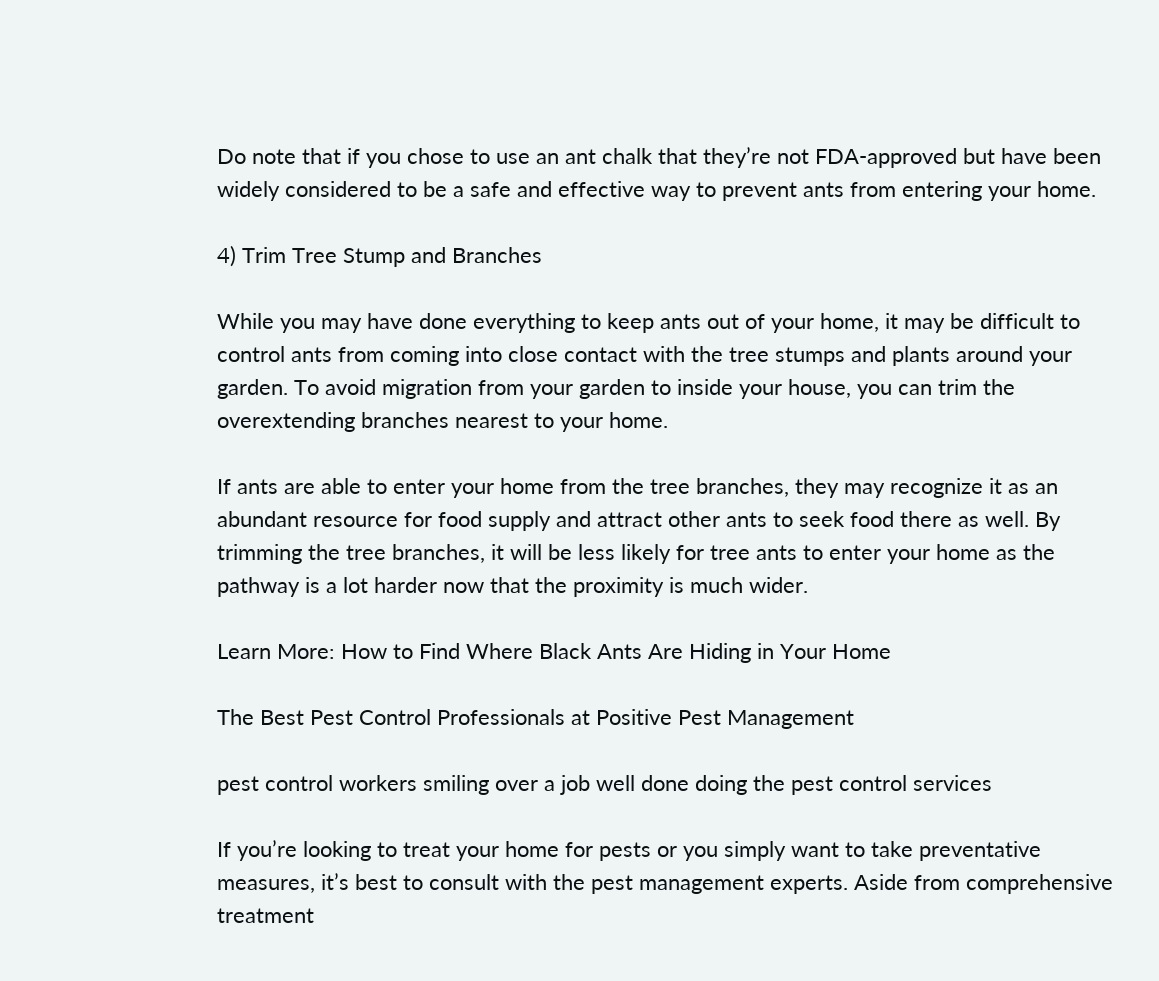Do note that if you chose to use an ant chalk that they’re not FDA-approved but have been widely considered to be a safe and effective way to prevent ants from entering your home.

4) Trim Tree Stump and Branches

While you may have done everything to keep ants out of your home, it may be difficult to control ants from coming into close contact with the tree stumps and plants around your garden. To avoid migration from your garden to inside your house, you can trim the overextending branches nearest to your home.

If ants are able to enter your home from the tree branches, they may recognize it as an abundant resource for food supply and attract other ants to seek food there as well. By trimming the tree branches, it will be less likely for tree ants to enter your home as the pathway is a lot harder now that the proximity is much wider.

Learn More: How to Find Where Black Ants Are Hiding in Your Home

The Best Pest Control Professionals at Positive Pest Management

pest control workers smiling over a job well done doing the pest control services

If you’re looking to treat your home for pests or you simply want to take preventative measures, it’s best to consult with the pest management experts. Aside from comprehensive treatment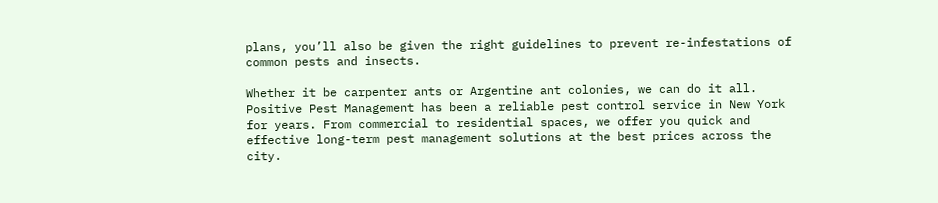plans, you’ll also be given the right guidelines to prevent re-infestations of common pests and insects.

Whether it be carpenter ants or Argentine ant colonies, we can do it all. Positive Pest Management has been a reliable pest control service in New York for years. From commercial to residential spaces, we offer you quick and effective long-term pest management solutions at the best prices across the city.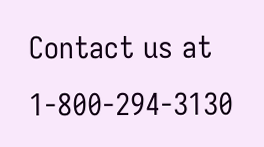Contact us at 1-800-294-3130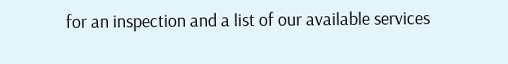for an inspection and a list of our available services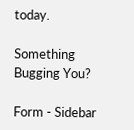today.

Something Bugging You?

Form - Sidebar